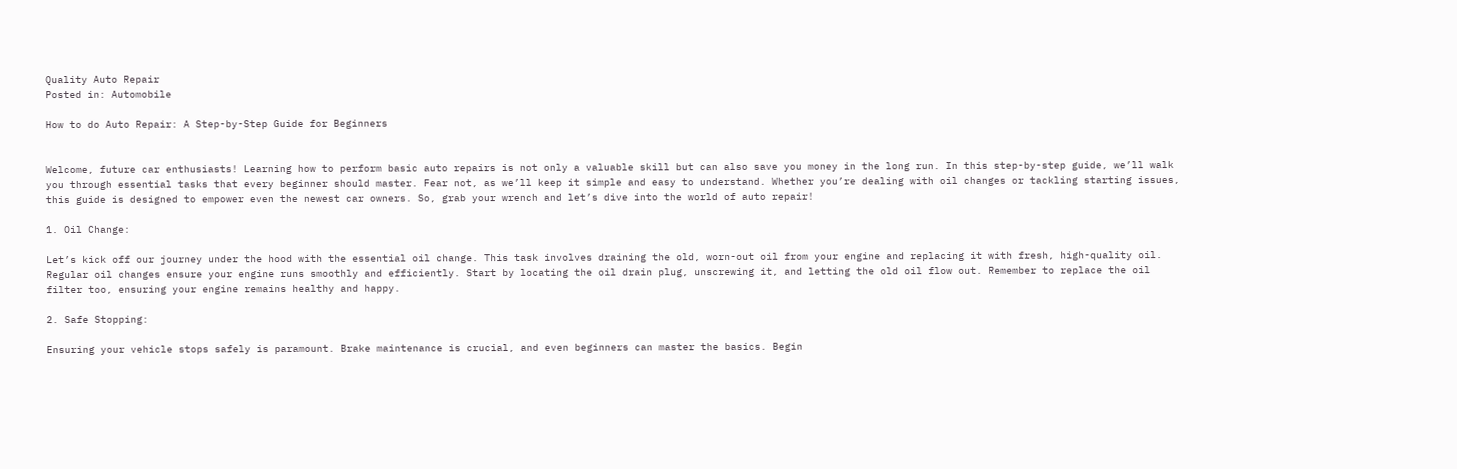Quality Auto Repair
Posted in: Automobile

How to do Auto Repair: A Step-by-Step Guide for Beginners


Welcome, future car enthusiasts! Learning how to perform basic auto repairs is not only a valuable skill but can also save you money in the long run. In this step-by-step guide, we’ll walk you through essential tasks that every beginner should master. Fear not, as we’ll keep it simple and easy to understand. Whether you’re dealing with oil changes or tackling starting issues, this guide is designed to empower even the newest car owners. So, grab your wrench and let’s dive into the world of auto repair!

1. Oil Change:

Let’s kick off our journey under the hood with the essential oil change. This task involves draining the old, worn-out oil from your engine and replacing it with fresh, high-quality oil. Regular oil changes ensure your engine runs smoothly and efficiently. Start by locating the oil drain plug, unscrewing it, and letting the old oil flow out. Remember to replace the oil filter too, ensuring your engine remains healthy and happy.

2. Safe Stopping:

Ensuring your vehicle stops safely is paramount. Brake maintenance is crucial, and even beginners can master the basics. Begin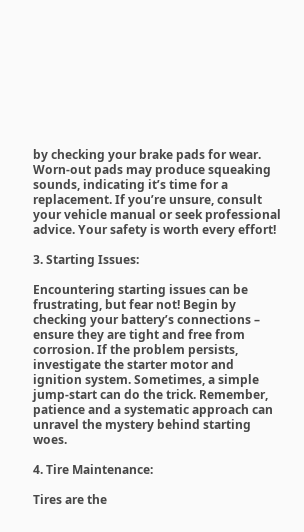by checking your brake pads for wear. Worn-out pads may produce squeaking sounds, indicating it’s time for a replacement. If you’re unsure, consult your vehicle manual or seek professional advice. Your safety is worth every effort!

3. Starting Issues:

Encountering starting issues can be frustrating, but fear not! Begin by checking your battery’s connections – ensure they are tight and free from corrosion. If the problem persists, investigate the starter motor and ignition system. Sometimes, a simple jump-start can do the trick. Remember, patience and a systematic approach can unravel the mystery behind starting woes.

4. Tire Maintenance:

Tires are the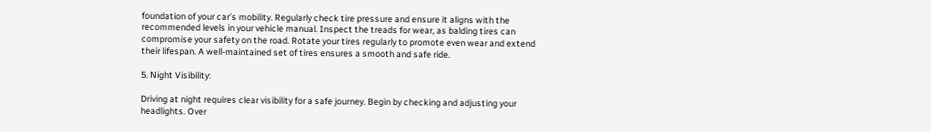foundation of your car’s mobility. Regularly check tire pressure and ensure it aligns with the recommended levels in your vehicle manual. Inspect the treads for wear, as balding tires can compromise your safety on the road. Rotate your tires regularly to promote even wear and extend their lifespan. A well-maintained set of tires ensures a smooth and safe ride.

5. Night Visibility:

Driving at night requires clear visibility for a safe journey. Begin by checking and adjusting your headlights. Over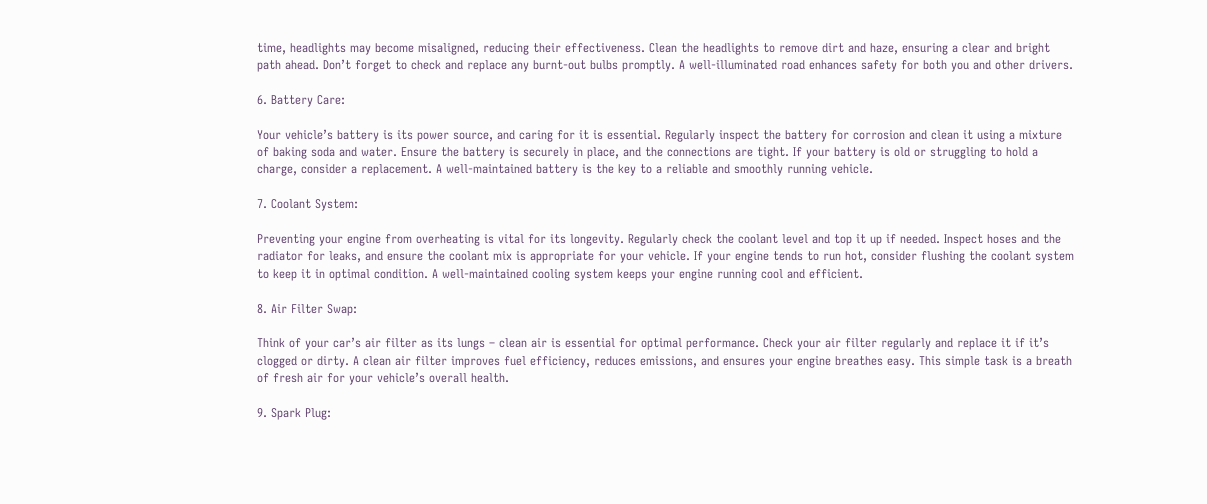time, headlights may become misaligned, reducing their effectiveness. Clean the headlights to remove dirt and haze, ensuring a clear and bright path ahead. Don’t forget to check and replace any burnt-out bulbs promptly. A well-illuminated road enhances safety for both you and other drivers.

6. Battery Care:

Your vehicle’s battery is its power source, and caring for it is essential. Regularly inspect the battery for corrosion and clean it using a mixture of baking soda and water. Ensure the battery is securely in place, and the connections are tight. If your battery is old or struggling to hold a charge, consider a replacement. A well-maintained battery is the key to a reliable and smoothly running vehicle.

7. Coolant System:

Preventing your engine from overheating is vital for its longevity. Regularly check the coolant level and top it up if needed. Inspect hoses and the radiator for leaks, and ensure the coolant mix is appropriate for your vehicle. If your engine tends to run hot, consider flushing the coolant system to keep it in optimal condition. A well-maintained cooling system keeps your engine running cool and efficient.

8. Air Filter Swap:

Think of your car’s air filter as its lungs – clean air is essential for optimal performance. Check your air filter regularly and replace it if it’s clogged or dirty. A clean air filter improves fuel efficiency, reduces emissions, and ensures your engine breathes easy. This simple task is a breath of fresh air for your vehicle’s overall health.

9. Spark Plug: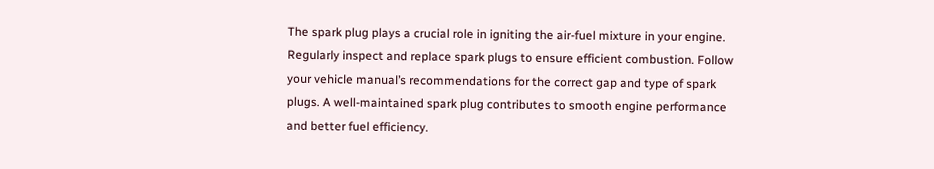The spark plug plays a crucial role in igniting the air-fuel mixture in your engine. Regularly inspect and replace spark plugs to ensure efficient combustion. Follow your vehicle manual’s recommendations for the correct gap and type of spark plugs. A well-maintained spark plug contributes to smooth engine performance and better fuel efficiency.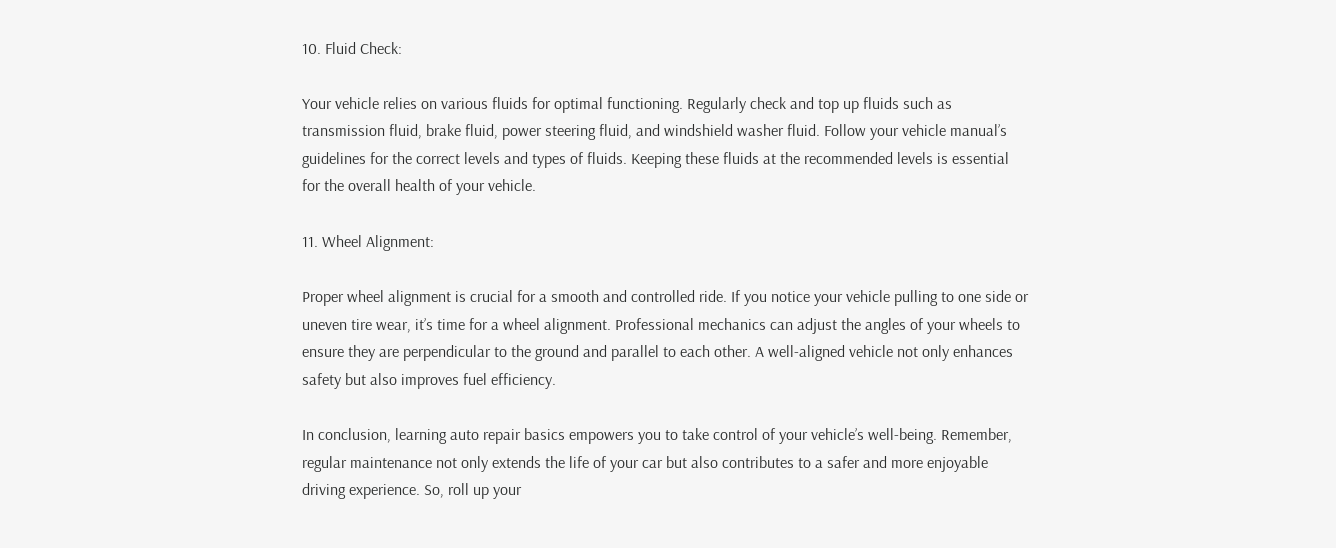10. Fluid Check:

Your vehicle relies on various fluids for optimal functioning. Regularly check and top up fluids such as transmission fluid, brake fluid, power steering fluid, and windshield washer fluid. Follow your vehicle manual’s guidelines for the correct levels and types of fluids. Keeping these fluids at the recommended levels is essential for the overall health of your vehicle.

11. Wheel Alignment:

Proper wheel alignment is crucial for a smooth and controlled ride. If you notice your vehicle pulling to one side or uneven tire wear, it’s time for a wheel alignment. Professional mechanics can adjust the angles of your wheels to ensure they are perpendicular to the ground and parallel to each other. A well-aligned vehicle not only enhances safety but also improves fuel efficiency.

In conclusion, learning auto repair basics empowers you to take control of your vehicle’s well-being. Remember, regular maintenance not only extends the life of your car but also contributes to a safer and more enjoyable driving experience. So, roll up your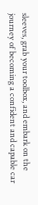sleeves, grab your toolbox, and embark on the journey of becoming a confident and capable car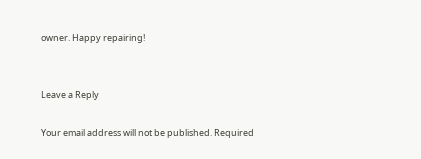owner. Happy repairing!


Leave a Reply

Your email address will not be published. Required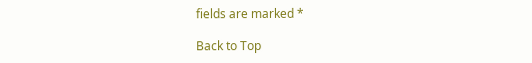fields are marked *

Back to Top